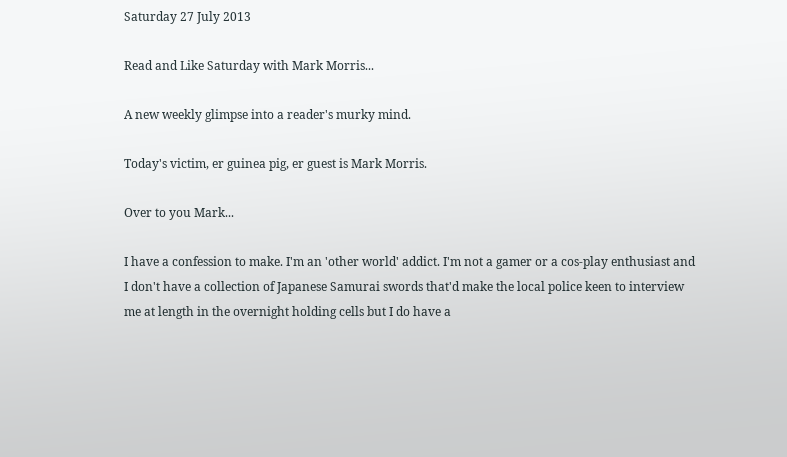Saturday 27 July 2013

Read and Like Saturday with Mark Morris...

A new weekly glimpse into a reader's murky mind.

Today's victim, er guinea pig, er guest is Mark Morris.

Over to you Mark...

I have a confession to make. I'm an 'other world' addict. I'm not a gamer or a cos-play enthusiast and I don't have a collection of Japanese Samurai swords that'd make the local police keen to interview me at length in the overnight holding cells but I do have a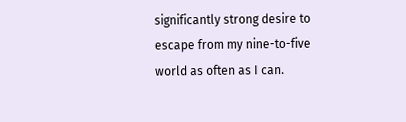significantly strong desire to escape from my nine-to-five world as often as I can.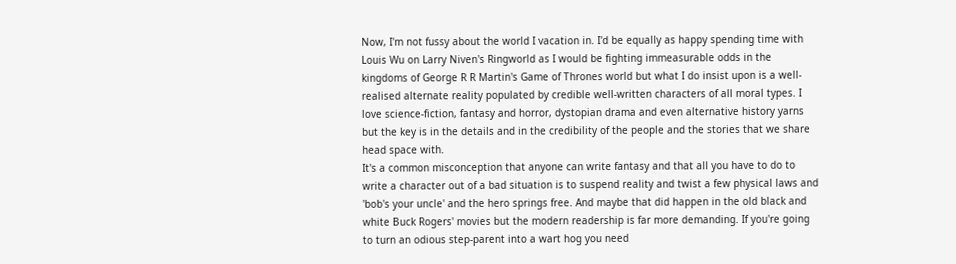Now, I'm not fussy about the world I vacation in. I'd be equally as happy spending time with Louis Wu on Larry Niven's Ringworld as I would be fighting immeasurable odds in the kingdoms of George R R Martin's Game of Thrones world but what I do insist upon is a well-realised alternate reality populated by credible well-written characters of all moral types. I love science-fiction, fantasy and horror, dystopian drama and even alternative history yarns but the key is in the details and in the credibility of the people and the stories that we share head space with.
It's a common misconception that anyone can write fantasy and that all you have to do to write a character out of a bad situation is to suspend reality and twist a few physical laws and 'bob's your uncle' and the hero springs free. And maybe that did happen in the old black and white Buck Rogers' movies but the modern readership is far more demanding. If you're going to turn an odious step-parent into a wart hog you need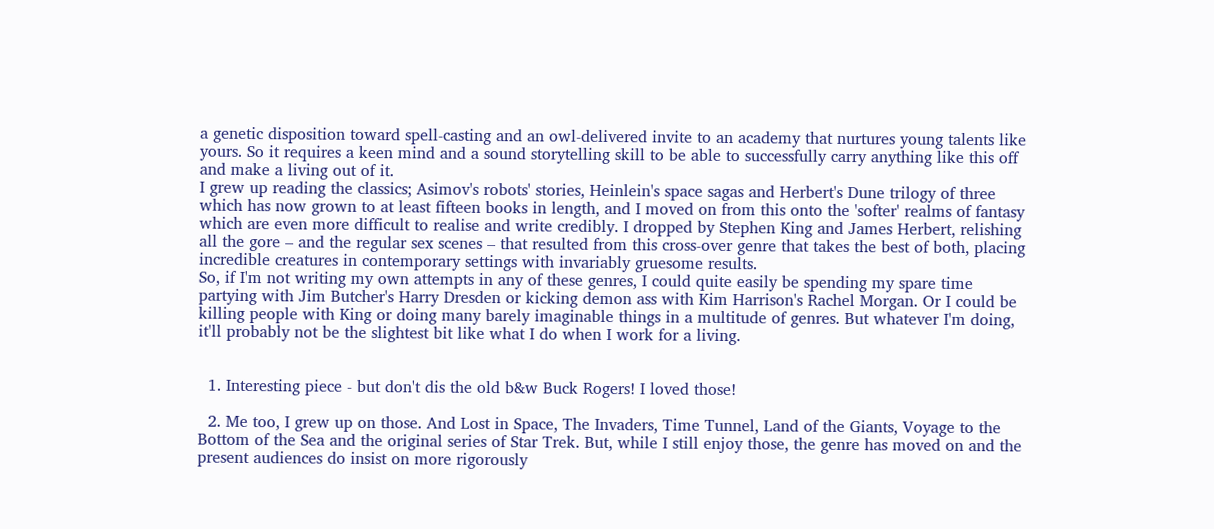a genetic disposition toward spell-casting and an owl-delivered invite to an academy that nurtures young talents like yours. So it requires a keen mind and a sound storytelling skill to be able to successfully carry anything like this off and make a living out of it.
I grew up reading the classics; Asimov's robots' stories, Heinlein's space sagas and Herbert's Dune trilogy of three which has now grown to at least fifteen books in length, and I moved on from this onto the 'softer' realms of fantasy which are even more difficult to realise and write credibly. I dropped by Stephen King and James Herbert, relishing all the gore – and the regular sex scenes – that resulted from this cross-over genre that takes the best of both, placing incredible creatures in contemporary settings with invariably gruesome results.
So, if I'm not writing my own attempts in any of these genres, I could quite easily be spending my spare time partying with Jim Butcher's Harry Dresden or kicking demon ass with Kim Harrison's Rachel Morgan. Or I could be killing people with King or doing many barely imaginable things in a multitude of genres. But whatever I'm doing, it'll probably not be the slightest bit like what I do when I work for a living.


  1. Interesting piece - but don't dis the old b&w Buck Rogers! I loved those!

  2. Me too, I grew up on those. And Lost in Space, The Invaders, Time Tunnel, Land of the Giants, Voyage to the Bottom of the Sea and the original series of Star Trek. But, while I still enjoy those, the genre has moved on and the present audiences do insist on more rigorously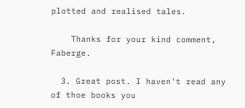plotted and realised tales.

    Thanks for your kind comment, Faberge.

  3. Great post. I haven't read any of thoe books you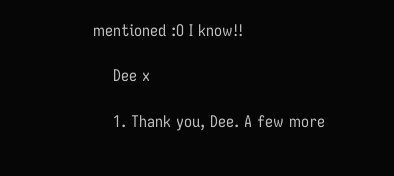mentioned :O I know!!

    Dee x

    1. Thank you, Dee. A few more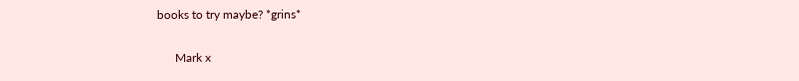books to try maybe? *grins*

      Mark x